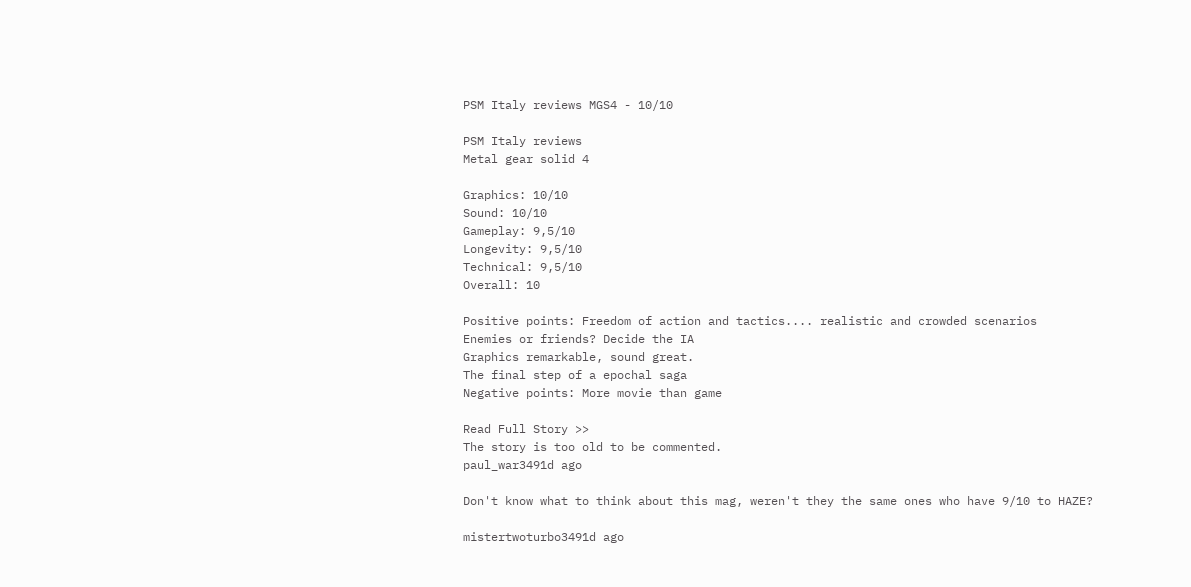PSM Italy reviews MGS4 - 10/10

PSM Italy reviews
Metal gear solid 4

Graphics: 10/10
Sound: 10/10
Gameplay: 9,5/10
Longevity: 9,5/10
Technical: 9,5/10
Overall: 10

Positive points: Freedom of action and tactics.... realistic and crowded scenarios
Enemies or friends? Decide the IA
Graphics remarkable, sound great.
The final step of a epochal saga
Negative points: More movie than game

Read Full Story >>
The story is too old to be commented.
paul_war3491d ago

Don't know what to think about this mag, weren't they the same ones who have 9/10 to HAZE?

mistertwoturbo3491d ago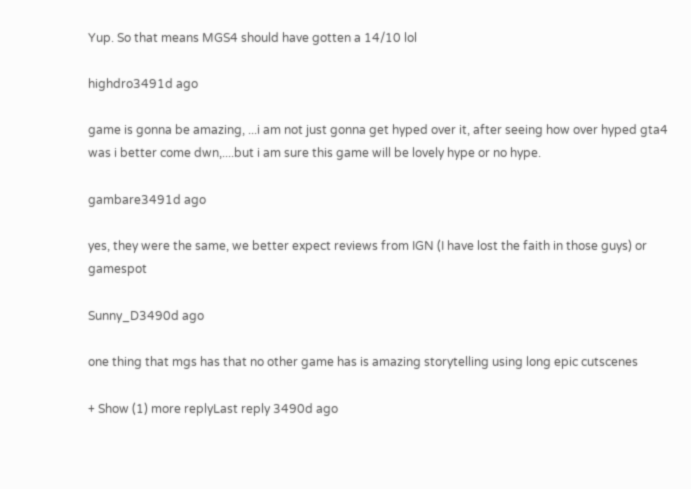Yup. So that means MGS4 should have gotten a 14/10 lol

highdro3491d ago

game is gonna be amazing, ...i am not just gonna get hyped over it, after seeing how over hyped gta4 was i better come dwn,....but i am sure this game will be lovely hype or no hype.

gambare3491d ago

yes, they were the same, we better expect reviews from IGN (I have lost the faith in those guys) or gamespot

Sunny_D3490d ago

one thing that mgs has that no other game has is amazing storytelling using long epic cutscenes

+ Show (1) more replyLast reply 3490d ago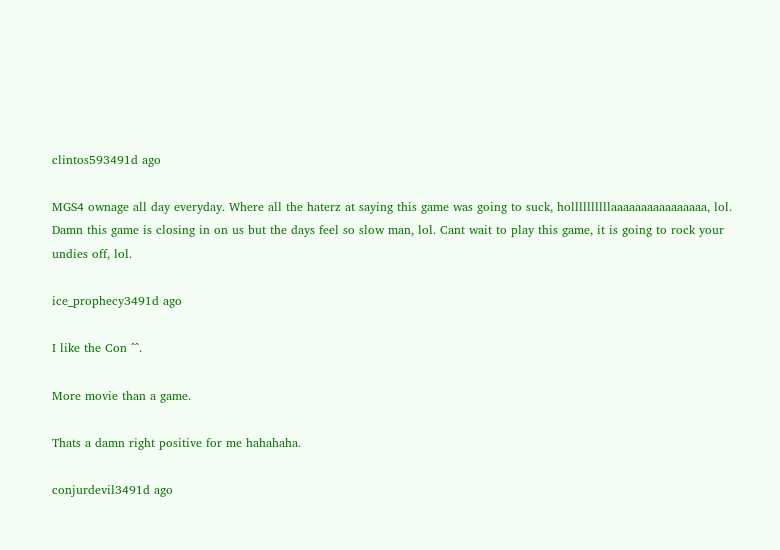clintos593491d ago

MGS4 ownage all day everyday. Where all the haterz at saying this game was going to suck, hollllllllllaaaaaaaaaaaaaaaa, lol. Damn this game is closing in on us but the days feel so slow man, lol. Cant wait to play this game, it is going to rock your undies off, lol.

ice_prophecy3491d ago

I like the Con ^^.

More movie than a game.

Thats a damn right positive for me hahahaha.

conjurdevil3491d ago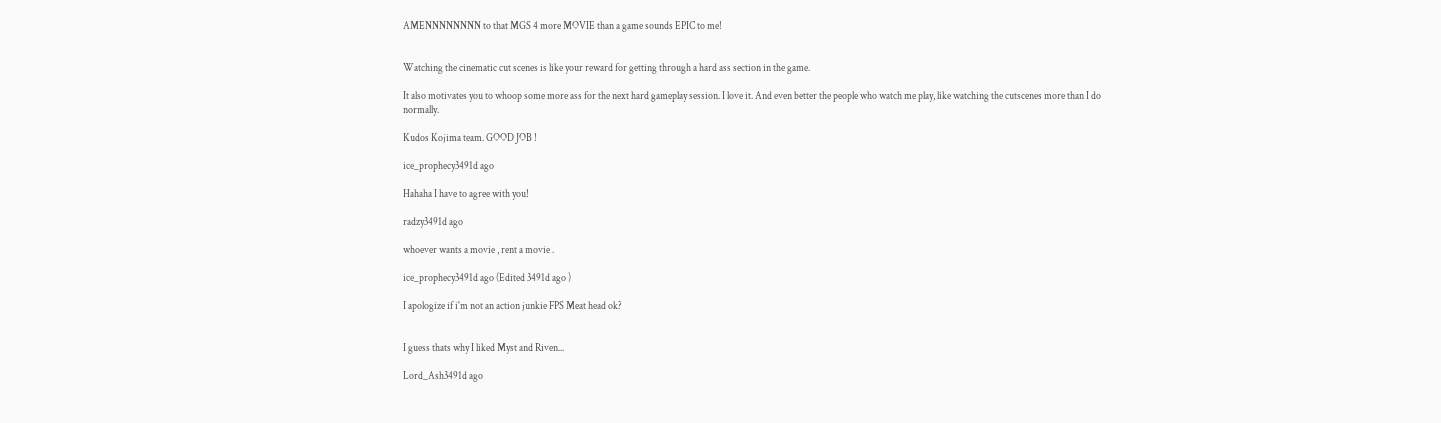AMENNNNNNNN to that MGS 4 more MOVIE than a game sounds EPIC to me!


Watching the cinematic cut scenes is like your reward for getting through a hard ass section in the game.

It also motivates you to whoop some more ass for the next hard gameplay session. I love it. And even better the people who watch me play, like watching the cutscenes more than I do normally.

Kudos Kojima team. GOOD JOB !

ice_prophecy3491d ago

Hahaha I have to agree with you!

radzy3491d ago

whoever wants a movie , rent a movie .

ice_prophecy3491d ago (Edited 3491d ago )

I apologize if i'm not an action junkie FPS Meat head ok?


I guess thats why I liked Myst and Riven...

Lord_Ash3491d ago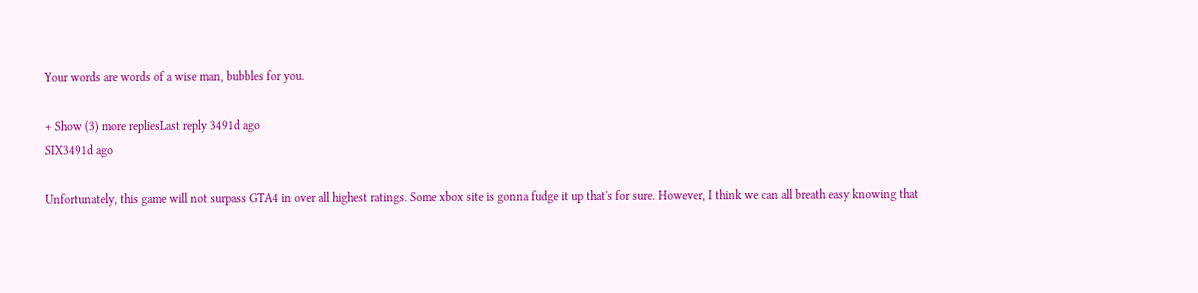Your words are words of a wise man, bubbles for you.

+ Show (3) more repliesLast reply 3491d ago
SIX3491d ago

Unfortunately, this game will not surpass GTA4 in over all highest ratings. Some xbox site is gonna fudge it up that's for sure. However, I think we can all breath easy knowing that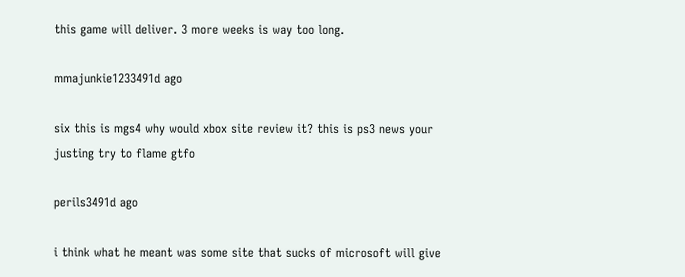this game will deliver. 3 more weeks is way too long.

mmajunkie1233491d ago

six this is mgs4 why would xbox site review it? this is ps3 news your justing try to flame gtfo

perils3491d ago

i think what he meant was some site that sucks of microsoft will give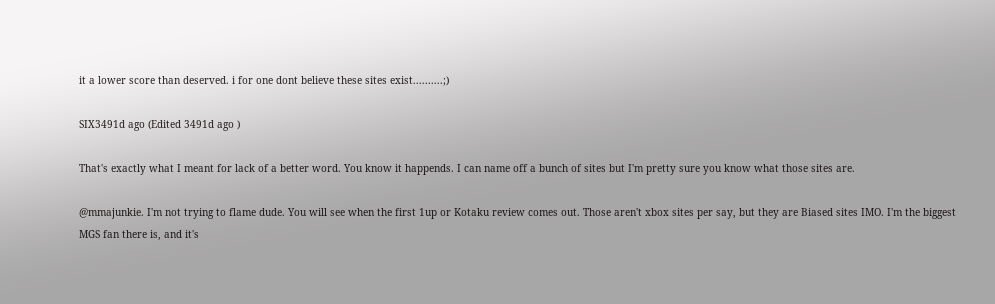it a lower score than deserved. i for one dont believe these sites exist..........;)

SIX3491d ago (Edited 3491d ago )

That's exactly what I meant for lack of a better word. You know it happends. I can name off a bunch of sites but I'm pretty sure you know what those sites are.

@mmajunkie. I'm not trying to flame dude. You will see when the first 1up or Kotaku review comes out. Those aren't xbox sites per say, but they are Biased sites IMO. I'm the biggest MGS fan there is, and it's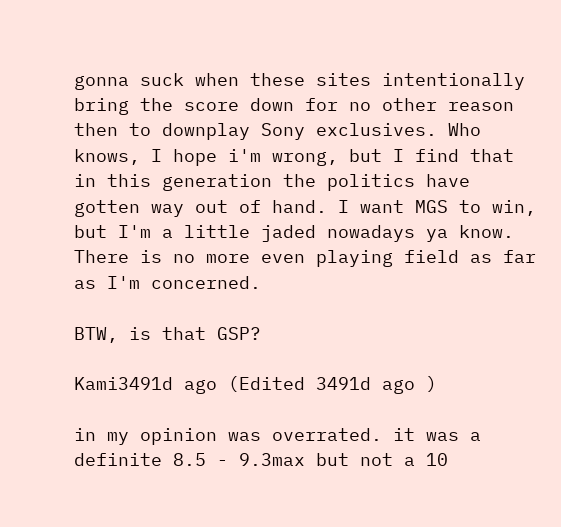gonna suck when these sites intentionally bring the score down for no other reason then to downplay Sony exclusives. Who knows, I hope i'm wrong, but I find that in this generation the politics have gotten way out of hand. I want MGS to win, but I'm a little jaded nowadays ya know. There is no more even playing field as far as I'm concerned.

BTW, is that GSP?

Kami3491d ago (Edited 3491d ago )

in my opinion was overrated. it was a definite 8.5 - 9.3max but not a 10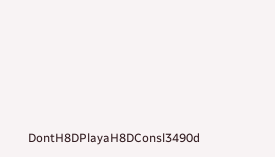DontH8DPlayaH8DConsl3490d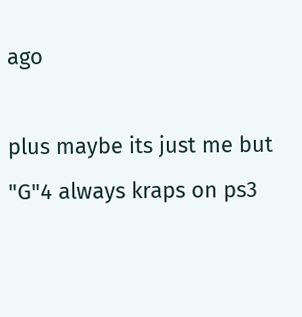ago

plus maybe its just me but "G"4 always kraps on ps3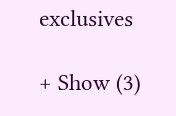exclusives

+ Show (3)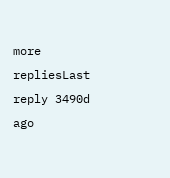more repliesLast reply 3490d ago